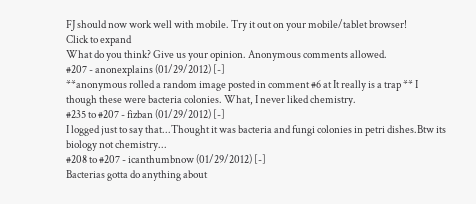FJ should now work well with mobile. Try it out on your mobile/tablet browser!
Click to expand
What do you think? Give us your opinion. Anonymous comments allowed.
#207 - anonexplains (01/29/2012) [-]
**anonymous rolled a random image posted in comment #6 at It really is a trap ** I though these were bacteria colonies. What, I never liked chemistry.
#235 to #207 - fizban (01/29/2012) [-]
I logged just to say that...Thought it was bacteria and fungi colonies in petri dishes.Btw its biology not chemistry...
#208 to #207 - icanthumbnow (01/29/2012) [-]
Bacterias gotta do anything about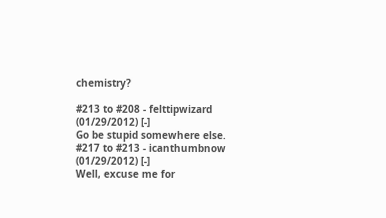chemistry?

#213 to #208 - felttipwizard (01/29/2012) [-]
Go be stupid somewhere else.
#217 to #213 - icanthumbnow (01/29/2012) [-]
Well, excuse me for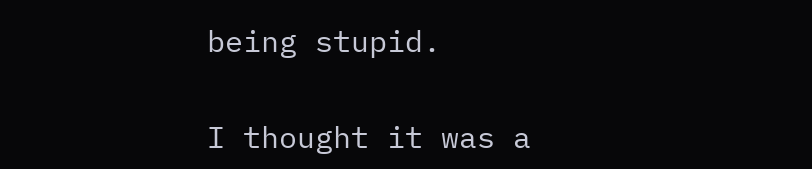being stupid.

I thought it was a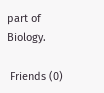part of Biology.

 Friends (0)